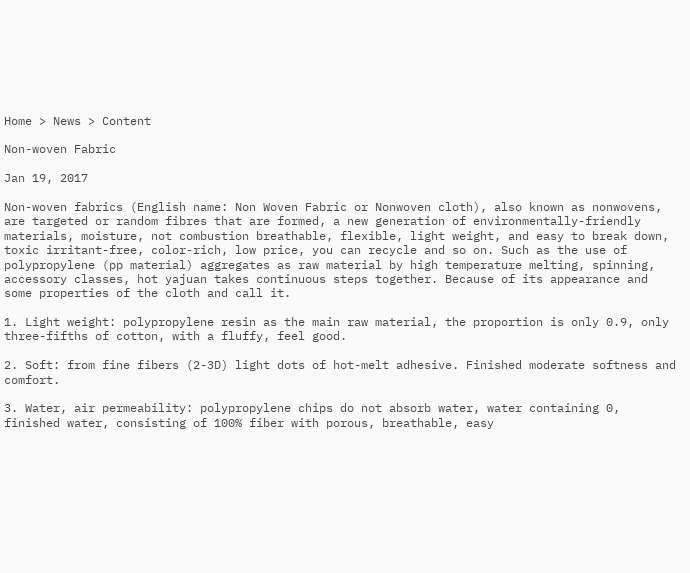Home > News > Content

Non-woven Fabric

Jan 19, 2017

Non-woven fabrics (English name: Non Woven Fabric or Nonwoven cloth), also known as nonwovens, are targeted or random fibres that are formed, a new generation of environmentally-friendly materials, moisture, not combustion breathable, flexible, light weight, and easy to break down, toxic irritant-free, color-rich, low price, you can recycle and so on. Such as the use of polypropylene (pp material) aggregates as raw material by high temperature melting, spinning, accessory classes, hot yajuan takes continuous steps together. Because of its appearance and some properties of the cloth and call it.

1. Light weight: polypropylene resin as the main raw material, the proportion is only 0.9, only three-fifths of cotton, with a fluffy, feel good.

2. Soft: from fine fibers (2-3D) light dots of hot-melt adhesive. Finished moderate softness and comfort.

3. Water, air permeability: polypropylene chips do not absorb water, water containing 0, finished water, consisting of 100% fiber with porous, breathable, easy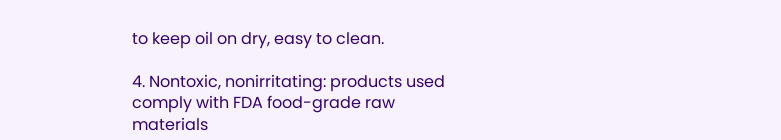to keep oil on dry, easy to clean.

4. Nontoxic, nonirritating: products used comply with FDA food-grade raw materials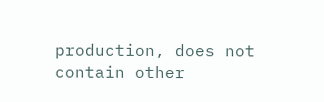production, does not contain other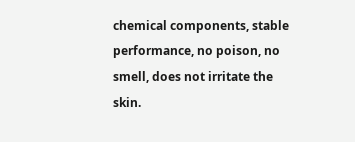chemical components, stable performance, no poison, no smell, does not irritate the skin.